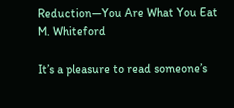Reduction—You Are What You Eat
M. Whiteford

It’s a pleasure to read someone’s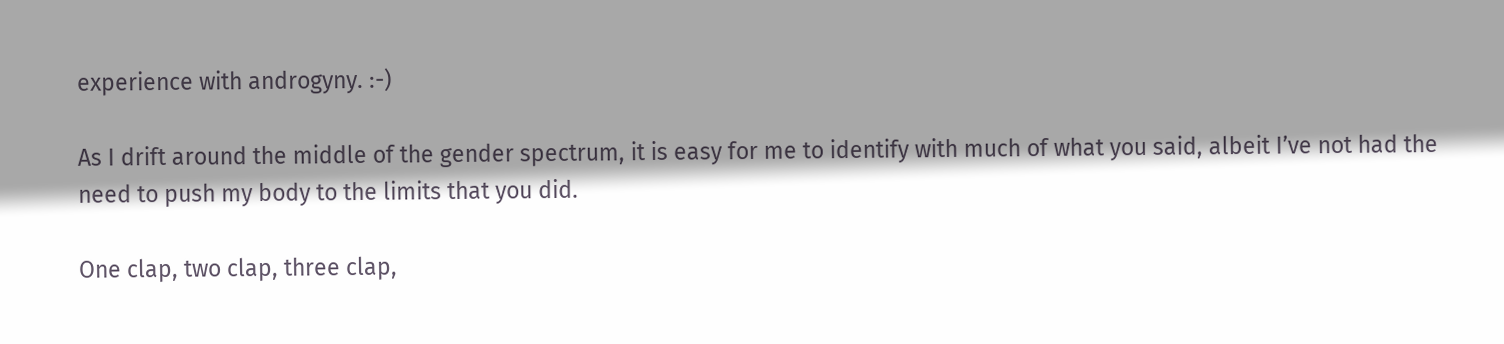experience with androgyny. :-)

As I drift around the middle of the gender spectrum, it is easy for me to identify with much of what you said, albeit I’ve not had the need to push my body to the limits that you did.

One clap, two clap, three clap,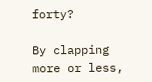forty?

By clapping more or less,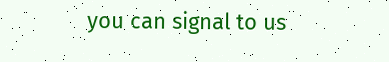you can signal to us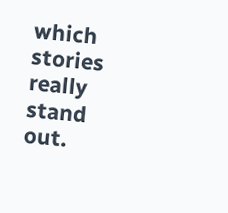which stories really stand out.